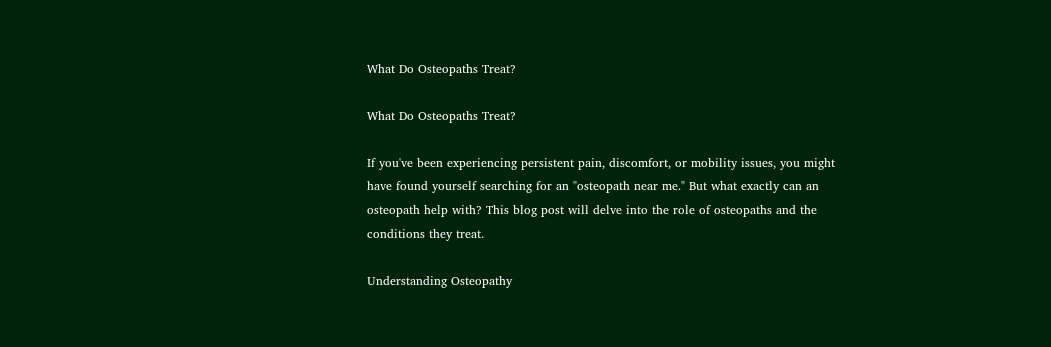What Do Osteopaths Treat?

What Do Osteopaths Treat?

If you've been experiencing persistent pain, discomfort, or mobility issues, you might have found yourself searching for an "osteopath near me." But what exactly can an osteopath help with? This blog post will delve into the role of osteopaths and the conditions they treat.

Understanding Osteopathy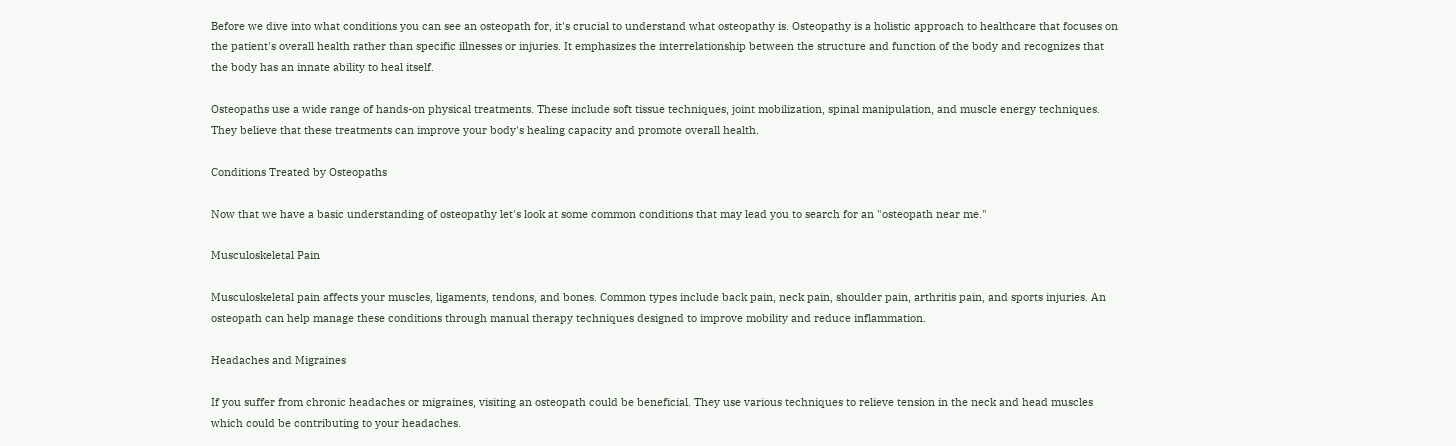Before we dive into what conditions you can see an osteopath for, it's crucial to understand what osteopathy is. Osteopathy is a holistic approach to healthcare that focuses on the patient's overall health rather than specific illnesses or injuries. It emphasizes the interrelationship between the structure and function of the body and recognizes that the body has an innate ability to heal itself.

Osteopaths use a wide range of hands-on physical treatments. These include soft tissue techniques, joint mobilization, spinal manipulation, and muscle energy techniques. They believe that these treatments can improve your body's healing capacity and promote overall health.

Conditions Treated by Osteopaths

Now that we have a basic understanding of osteopathy let's look at some common conditions that may lead you to search for an "osteopath near me."

Musculoskeletal Pain

Musculoskeletal pain affects your muscles, ligaments, tendons, and bones. Common types include back pain, neck pain, shoulder pain, arthritis pain, and sports injuries. An osteopath can help manage these conditions through manual therapy techniques designed to improve mobility and reduce inflammation.

Headaches and Migraines

If you suffer from chronic headaches or migraines, visiting an osteopath could be beneficial. They use various techniques to relieve tension in the neck and head muscles which could be contributing to your headaches.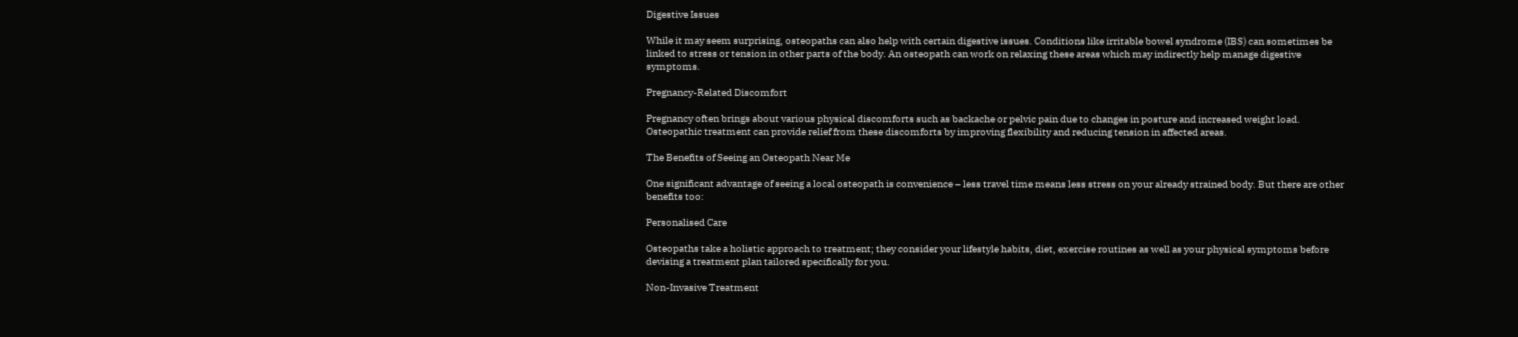Digestive Issues

While it may seem surprising, osteopaths can also help with certain digestive issues. Conditions like irritable bowel syndrome (IBS) can sometimes be linked to stress or tension in other parts of the body. An osteopath can work on relaxing these areas which may indirectly help manage digestive symptoms.

Pregnancy-Related Discomfort

Pregnancy often brings about various physical discomforts such as backache or pelvic pain due to changes in posture and increased weight load. Osteopathic treatment can provide relief from these discomforts by improving flexibility and reducing tension in affected areas.

The Benefits of Seeing an Osteopath Near Me

One significant advantage of seeing a local osteopath is convenience – less travel time means less stress on your already strained body. But there are other benefits too:

Personalised Care

Osteopaths take a holistic approach to treatment; they consider your lifestyle habits, diet, exercise routines as well as your physical symptoms before devising a treatment plan tailored specifically for you.

Non-Invasive Treatment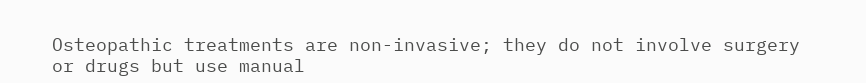Osteopathic treatments are non-invasive; they do not involve surgery or drugs but use manual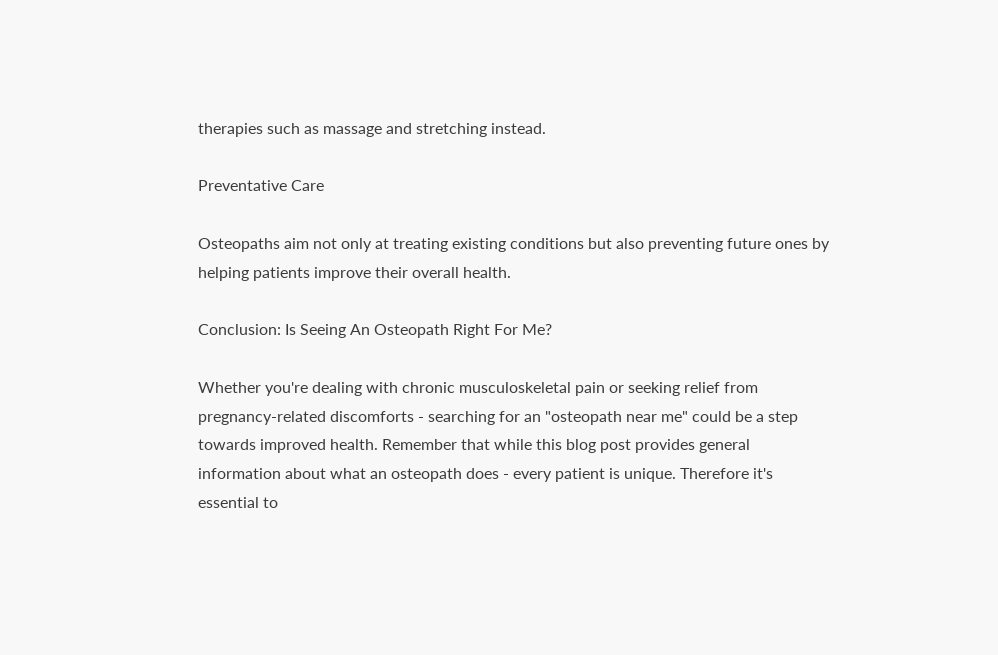therapies such as massage and stretching instead.

Preventative Care

Osteopaths aim not only at treating existing conditions but also preventing future ones by helping patients improve their overall health.

Conclusion: Is Seeing An Osteopath Right For Me?

Whether you're dealing with chronic musculoskeletal pain or seeking relief from pregnancy-related discomforts - searching for an "osteopath near me" could be a step towards improved health. Remember that while this blog post provides general information about what an osteopath does - every patient is unique. Therefore it's essential to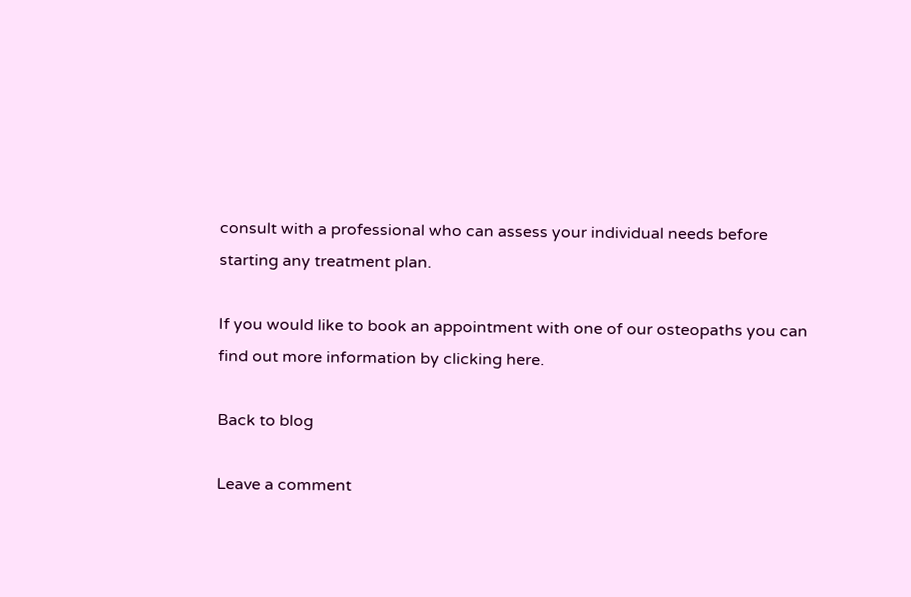consult with a professional who can assess your individual needs before starting any treatment plan.

If you would like to book an appointment with one of our osteopaths you can find out more information by clicking here.

Back to blog

Leave a comment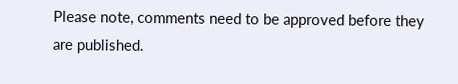Please note, comments need to be approved before they are published.